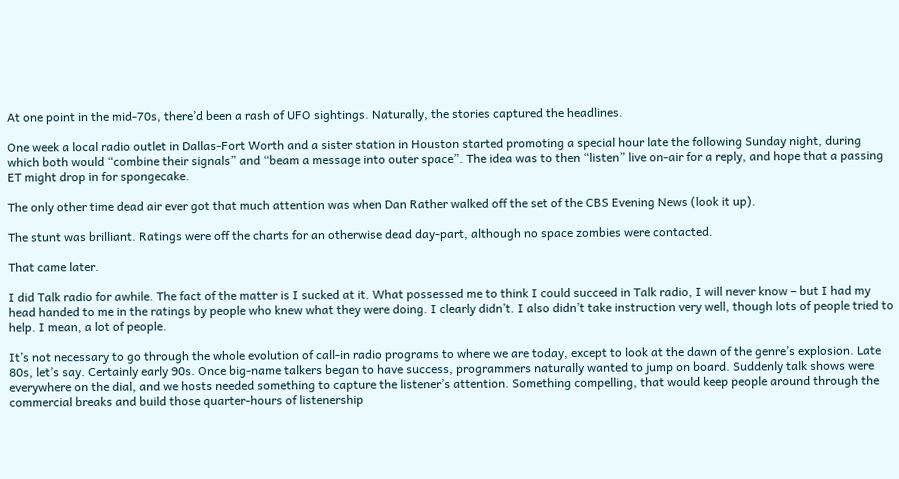At one point in the mid-70s, there’d been a rash of UFO sightings. Naturally, the stories captured the headlines.

One week a local radio outlet in Dallas-Fort Worth and a sister station in Houston started promoting a special hour late the following Sunday night, during which both would “combine their signals” and “beam a message into outer space”. The idea was to then “listen” live on-air for a reply, and hope that a passing ET might drop in for spongecake.

The only other time dead air ever got that much attention was when Dan Rather walked off the set of the CBS Evening News (look it up).

The stunt was brilliant. Ratings were off the charts for an otherwise dead day-part, although no space zombies were contacted.

That came later.

I did Talk radio for awhile. The fact of the matter is I sucked at it. What possessed me to think I could succeed in Talk radio, I will never know – but I had my head handed to me in the ratings by people who knew what they were doing. I clearly didn’t. I also didn’t take instruction very well, though lots of people tried to help. I mean, a lot of people.

It’s not necessary to go through the whole evolution of call-in radio programs to where we are today, except to look at the dawn of the genre’s explosion. Late 80s, let’s say. Certainly early 90s. Once big-name talkers began to have success, programmers naturally wanted to jump on board. Suddenly talk shows were everywhere on the dial, and we hosts needed something to capture the listener’s attention. Something compelling, that would keep people around through the commercial breaks and build those quarter-hours of listenership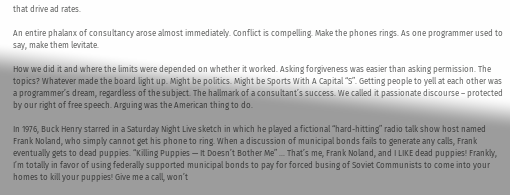that drive ad rates.

An entire phalanx of consultancy arose almost immediately. Conflict is compelling. Make the phones rings. As one programmer used to say, make them levitate.

How we did it and where the limits were depended on whether it worked. Asking forgiveness was easier than asking permission. The topics? Whatever made the board light up. Might be politics. Might be Sports With A Capital “S”. Getting people to yell at each other was a programmer’s dream, regardless of the subject. The hallmark of a consultant’s success. We called it passionate discourse – protected by our right of free speech. Arguing was the American thing to do.

In 1976, Buck Henry starred in a Saturday Night Live sketch in which he played a fictional “hard-hitting” radio talk show host named Frank Noland, who simply cannot get his phone to ring. When a discussion of municipal bonds fails to generate any calls, Frank eventually gets to dead puppies. “Killing Puppies — It Doesn’t Bother Me” … That’s me, Frank Noland, and I LIKE dead puppies! Frankly, I’m totally in favor of using federally supported municipal bonds to pay for forced busing of Soviet Communists to come into your homes to kill your puppies! Give me a call, won’t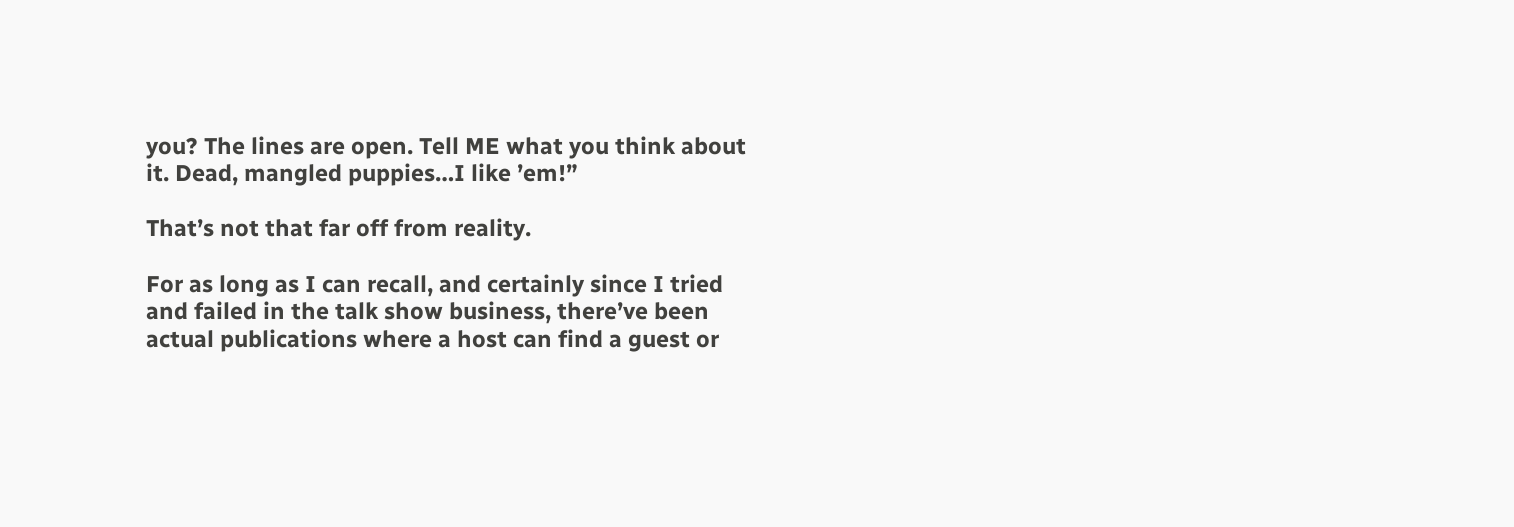you? The lines are open. Tell ME what you think about it. Dead, mangled puppies…I like ’em!”

That’s not that far off from reality.

For as long as I can recall, and certainly since I tried and failed in the talk show business, there’ve been actual publications where a host can find a guest or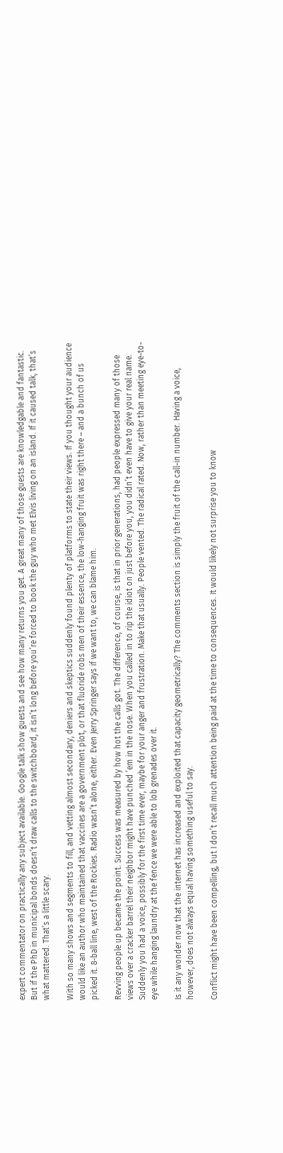expert commentator on practically any subject available. Google talk show guests and see how many returns you get. A great many of those guests are knowledgable and fantastic. But if the PhD in municipal bonds doesn’t draw calls to the switchboard, it isn’t long before you’re forced to book the guy who met Elvis living on an island. If it caused talk, that’s what mattered. That’s a little scary.

With so many shows and segments to fill, and vetting almost secondary, deniers and skeptics suddenly found plenty of platforms to state their views. If you thought your audience would like an author who maintained that vaccines are a government plot, or that fluoride robs men of their essence, the low-hanging fruit was right there – and a bunch of us picked it. 8-ball line, west of the Rockies. Radio wasn’t alone, either. Even Jerry Springer says if we want to, we can blame him.

Revving people up became the point. Success was measured by how hot the calls got. The difference, of course, is that in prior generations, had people expressed many of those views over a cracker barrel their neighbor might have punched ’em in the nose. When you called in to rip the idiot on just before you, you didn’t even have to give your real name. Suddenly you had a voice, possibly for the first time ever, maybe for your anger and frustration. Make that usually. People vented. The radical rated. Now, rather than meeting eye-to-eye while hanging laundry at the fence we were able to lob grenades over it.

Is it any wonder now that the internet has increased and exploited that capacity geometrically? The comments section is simply the fruit of the call-in number. Having a voice, however, does not always equal having something useful to say.

Conflict might have been compelling, but I don’t recall much attention being paid at the time to consequences. It would likely not surprise you to know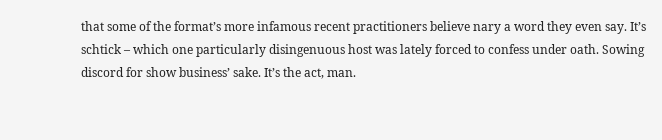that some of the format’s more infamous recent practitioners believe nary a word they even say. It’s schtick – which one particularly disingenuous host was lately forced to confess under oath. Sowing discord for show business’ sake. It’s the act, man.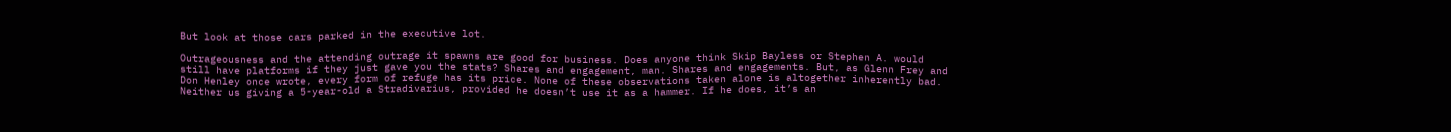But look at those cars parked in the executive lot.

Outrageousness and the attending outrage it spawns are good for business. Does anyone think Skip Bayless or Stephen A. would still have platforms if they just gave you the stats? Shares and engagement, man. Shares and engagements. But, as Glenn Frey and Don Henley once wrote, every form of refuge has its price. None of these observations taken alone is altogether inherently bad. Neither us giving a 5-year-old a Stradivarius, provided he doesn’t use it as a hammer. If he does, it’s an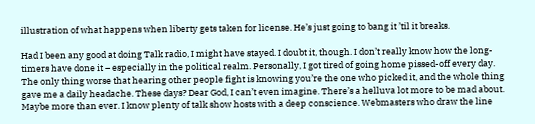illustration of what happens when liberty gets taken for license. He’s just going to bang it ’til it breaks.

Had I been any good at doing Talk radio, I might have stayed. I doubt it, though. I don’t really know how the long-timers have done it – especially in the political realm. Personally, I got tired of going home pissed-off every day. The only thing worse that hearing other people fight is knowing you’re the one who picked it, and the whole thing gave me a daily headache. These days? Dear God, I can’t even imagine. There’s a helluva lot more to be mad about. Maybe more than ever. I know plenty of talk show hosts with a deep conscience. Webmasters who draw the line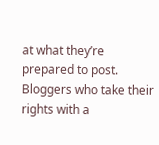at what they’re prepared to post. Bloggers who take their rights with a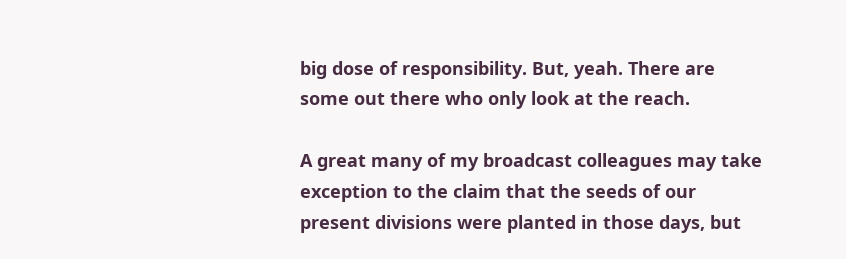big dose of responsibility. But, yeah. There are some out there who only look at the reach.

A great many of my broadcast colleagues may take exception to the claim that the seeds of our present divisions were planted in those days, but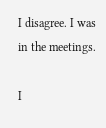I disagree. I was in the meetings.

I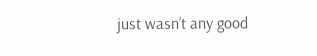just wasn’t any good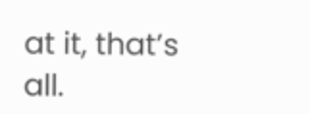at it, that’s all.